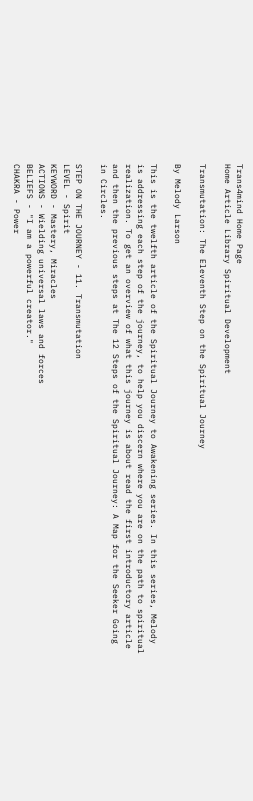Trans4mind Home Page
Home Article Library Spiritual Development

Transmutation: The Eleventh Step on the Spiritual Journey

By Melody Larson

This is the twelfth article of the Spiritual Journey to Awakening series. In this series, Melody is addressing each step of the journey, to help you discern where you are on the path to spiritual realization. To get an overview of what this journey is about read the first introductory article and then the previous steps at The 12 Steps of the Spiritual Journey: A Map for the Seeker Going in Circles.

STEP ON THE JOURNEY - 11. Transmutation
LEVEL - Spirit
KEYWORD - Mastery, Miracles
ACTIONS - Wielding universal laws and forces
BELIEFS - "I am a powerful creator."
CHAKRA - Power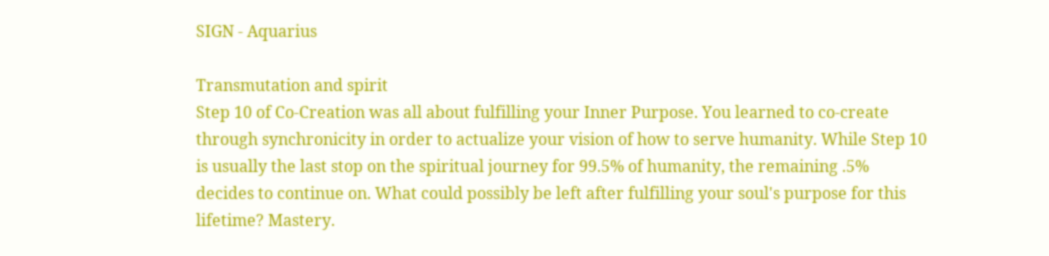SIGN - Aquarius

Transmutation and spirit
Step 10 of Co-Creation was all about fulfilling your Inner Purpose. You learned to co-create through synchronicity in order to actualize your vision of how to serve humanity. While Step 10 is usually the last stop on the spiritual journey for 99.5% of humanity, the remaining .5% decides to continue on. What could possibly be left after fulfilling your soul's purpose for this lifetime? Mastery.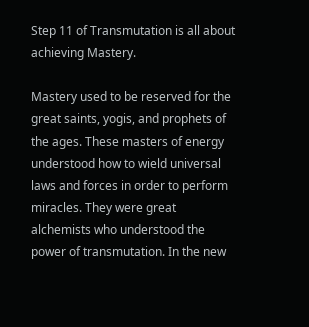Step 11 of Transmutation is all about achieving Mastery.

Mastery used to be reserved for the great saints, yogis, and prophets of the ages. These masters of energy understood how to wield universal laws and forces in order to perform miracles. They were great alchemists who understood the power of transmutation. In the new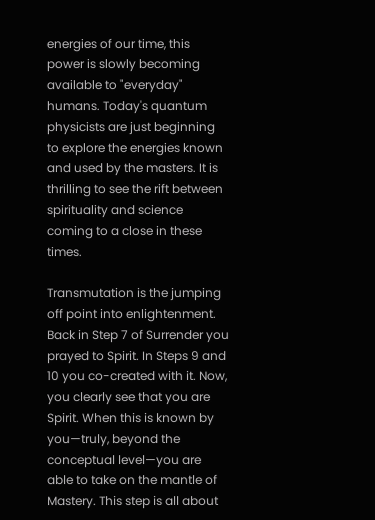energies of our time, this power is slowly becoming available to "everyday" humans. Today's quantum physicists are just beginning to explore the energies known and used by the masters. It is thrilling to see the rift between spirituality and science coming to a close in these times.

Transmutation is the jumping off point into enlightenment. Back in Step 7 of Surrender you prayed to Spirit. In Steps 9 and 10 you co-created with it. Now, you clearly see that you are Spirit. When this is known by you—truly, beyond the conceptual level—you are able to take on the mantle of Mastery. This step is all about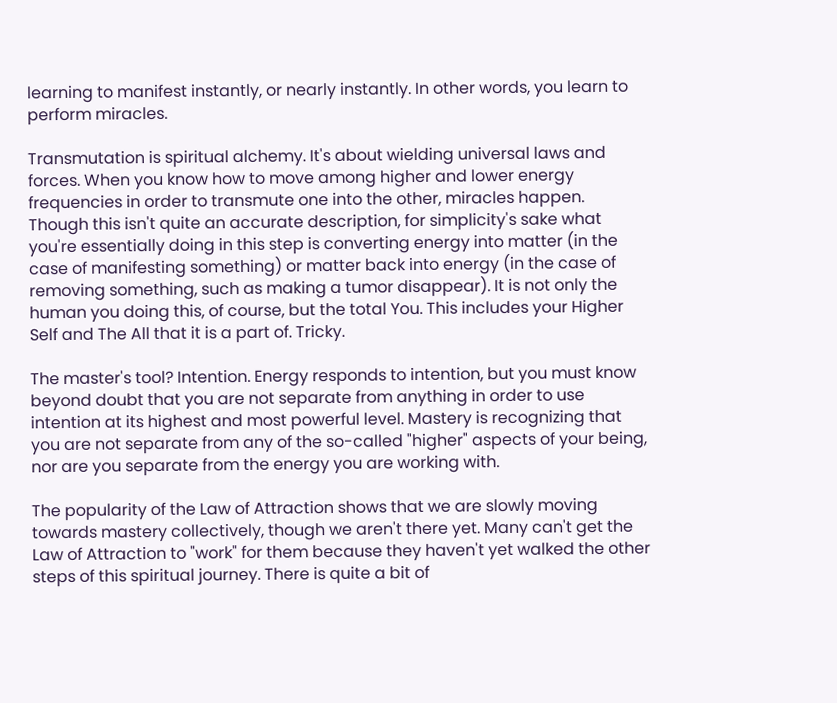learning to manifest instantly, or nearly instantly. In other words, you learn to perform miracles.

Transmutation is spiritual alchemy. It's about wielding universal laws and forces. When you know how to move among higher and lower energy frequencies in order to transmute one into the other, miracles happen. Though this isn't quite an accurate description, for simplicity's sake what you're essentially doing in this step is converting energy into matter (in the case of manifesting something) or matter back into energy (in the case of removing something, such as making a tumor disappear). It is not only the human you doing this, of course, but the total You. This includes your Higher Self and The All that it is a part of. Tricky.

The master's tool? Intention. Energy responds to intention, but you must know beyond doubt that you are not separate from anything in order to use intention at its highest and most powerful level. Mastery is recognizing that you are not separate from any of the so-called "higher" aspects of your being, nor are you separate from the energy you are working with.

The popularity of the Law of Attraction shows that we are slowly moving towards mastery collectively, though we aren't there yet. Many can't get the Law of Attraction to "work" for them because they haven't yet walked the other steps of this spiritual journey. There is quite a bit of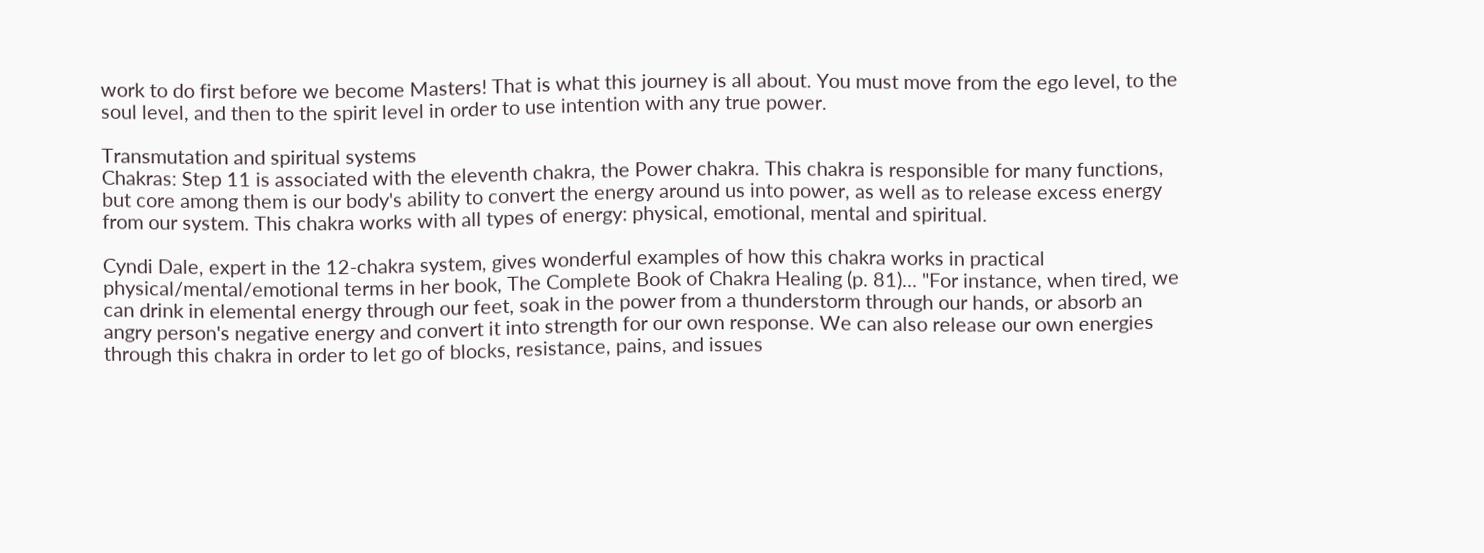work to do first before we become Masters! That is what this journey is all about. You must move from the ego level, to the soul level, and then to the spirit level in order to use intention with any true power.

Transmutation and spiritual systems
Chakras: Step 11 is associated with the eleventh chakra, the Power chakra. This chakra is responsible for many functions, but core among them is our body's ability to convert the energy around us into power, as well as to release excess energy from our system. This chakra works with all types of energy: physical, emotional, mental and spiritual.

Cyndi Dale, expert in the 12-chakra system, gives wonderful examples of how this chakra works in practical physical/mental/emotional terms in her book, The Complete Book of Chakra Healing (p. 81)... "For instance, when tired, we can drink in elemental energy through our feet, soak in the power from a thunderstorm through our hands, or absorb an angry person's negative energy and convert it into strength for our own response. We can also release our own energies through this chakra in order to let go of blocks, resistance, pains, and issues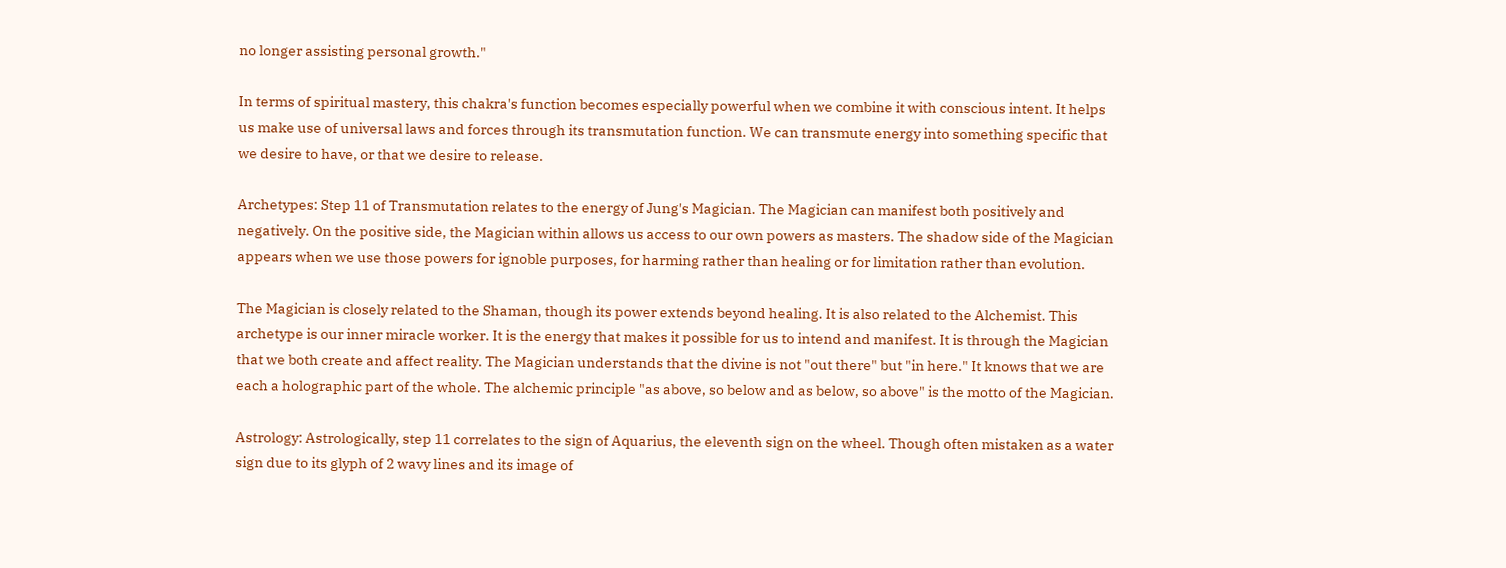no longer assisting personal growth."

In terms of spiritual mastery, this chakra's function becomes especially powerful when we combine it with conscious intent. It helps us make use of universal laws and forces through its transmutation function. We can transmute energy into something specific that we desire to have, or that we desire to release.

Archetypes: Step 11 of Transmutation relates to the energy of Jung's Magician. The Magician can manifest both positively and negatively. On the positive side, the Magician within allows us access to our own powers as masters. The shadow side of the Magician appears when we use those powers for ignoble purposes, for harming rather than healing or for limitation rather than evolution.

The Magician is closely related to the Shaman, though its power extends beyond healing. It is also related to the Alchemist. This archetype is our inner miracle worker. It is the energy that makes it possible for us to intend and manifest. It is through the Magician that we both create and affect reality. The Magician understands that the divine is not "out there" but "in here." It knows that we are each a holographic part of the whole. The alchemic principle "as above, so below and as below, so above" is the motto of the Magician.

Astrology: Astrologically, step 11 correlates to the sign of Aquarius, the eleventh sign on the wheel. Though often mistaken as a water sign due to its glyph of 2 wavy lines and its image of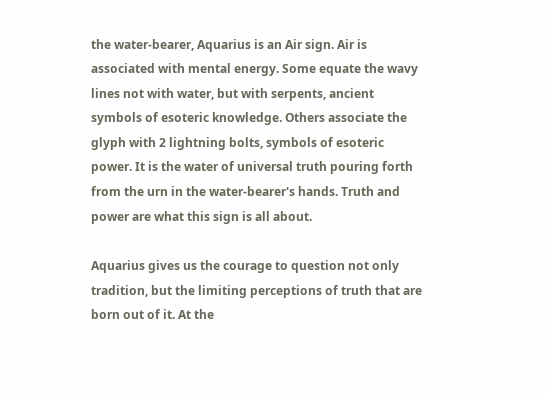the water-bearer, Aquarius is an Air sign. Air is associated with mental energy. Some equate the wavy lines not with water, but with serpents, ancient symbols of esoteric knowledge. Others associate the glyph with 2 lightning bolts, symbols of esoteric power. It is the water of universal truth pouring forth from the urn in the water-bearer's hands. Truth and power are what this sign is all about.

Aquarius gives us the courage to question not only tradition, but the limiting perceptions of truth that are born out of it. At the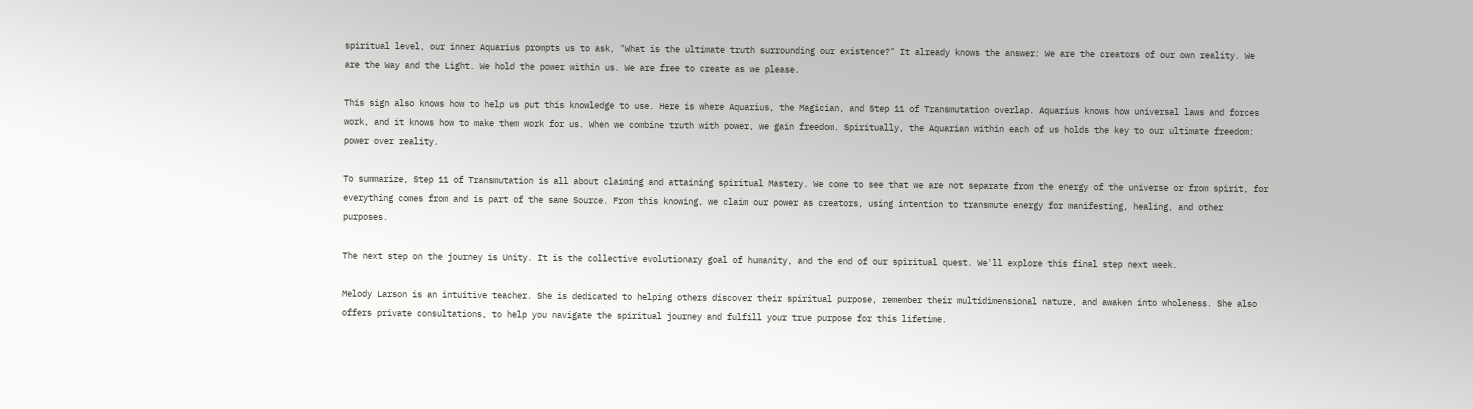spiritual level, our inner Aquarius prompts us to ask, "What is the ultimate truth surrounding our existence?" It already knows the answer: We are the creators of our own reality. We are the Way and the Light. We hold the power within us. We are free to create as we please.

This sign also knows how to help us put this knowledge to use. Here is where Aquarius, the Magician, and Step 11 of Transmutation overlap. Aquarius knows how universal laws and forces work, and it knows how to make them work for us. When we combine truth with power, we gain freedom. Spiritually, the Aquarian within each of us holds the key to our ultimate freedom: power over reality.

To summarize, Step 11 of Transmutation is all about claiming and attaining spiritual Mastery. We come to see that we are not separate from the energy of the universe or from spirit, for everything comes from and is part of the same Source. From this knowing, we claim our power as creators, using intention to transmute energy for manifesting, healing, and other purposes.

The next step on the journey is Unity. It is the collective evolutionary goal of humanity, and the end of our spiritual quest. We'll explore this final step next week.

Melody Larson is an intuitive teacher. She is dedicated to helping others discover their spiritual purpose, remember their multidimensional nature, and awaken into wholeness. She also offers private consultations, to help you navigate the spiritual journey and fulfill your true purpose for this lifetime.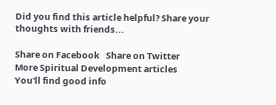Did you find this article helpful? Share your thoughts with friends...

Share on Facebook   Share on Twitter
More Spiritual Development articles
You'll find good info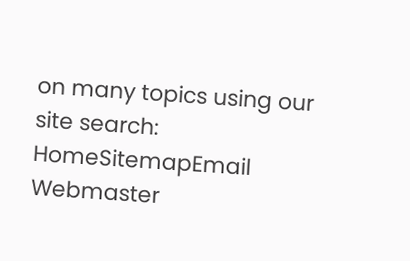on many topics using our site search:
HomeSitemapEmail Webmaster